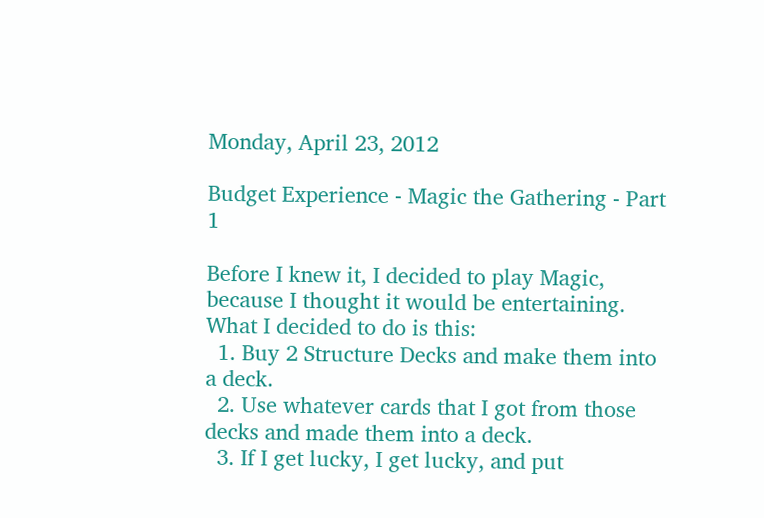Monday, April 23, 2012

Budget Experience - Magic the Gathering - Part 1

Before I knew it, I decided to play Magic, because I thought it would be entertaining. What I decided to do is this:
  1. Buy 2 Structure Decks and make them into a deck.
  2. Use whatever cards that I got from those decks and made them into a deck.
  3. If I get lucky, I get lucky, and put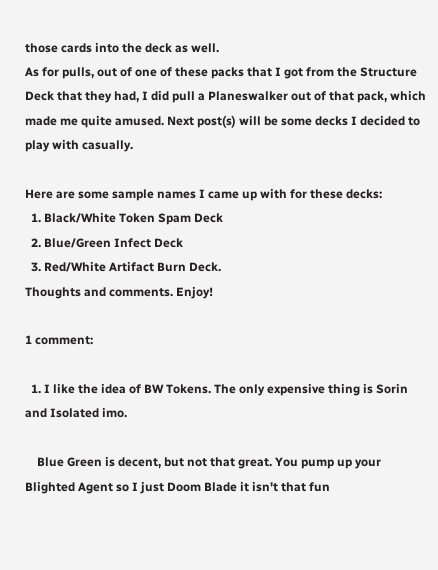those cards into the deck as well.
As for pulls, out of one of these packs that I got from the Structure Deck that they had, I did pull a Planeswalker out of that pack, which made me quite amused. Next post(s) will be some decks I decided to play with casually.

Here are some sample names I came up with for these decks:
  1. Black/White Token Spam Deck
  2. Blue/Green Infect Deck
  3. Red/White Artifact Burn Deck.
Thoughts and comments. Enjoy!

1 comment:

  1. I like the idea of BW Tokens. The only expensive thing is Sorin and Isolated imo.

    Blue Green is decent, but not that great. You pump up your Blighted Agent so I just Doom Blade it isn't that fun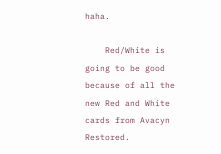haha.

    Red/White is going to be good because of all the new Red and White cards from Avacyn Restored.